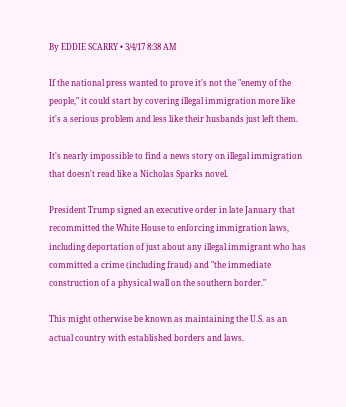By EDDIE SCARRY • 3/4/17 8:38 AM

If the national press wanted to prove it's not the "enemy of the people," it could start by covering illegal immigration more like it's a serious problem and less like their husbands just left them.

It's nearly impossible to find a news story on illegal immigration that doesn't read like a Nicholas Sparks novel.

President Trump signed an executive order in late January that recommitted the White House to enforcing immigration laws, including deportation of just about any illegal immigrant who has committed a crime (including fraud) and "the immediate construction of a physical wall on the southern border."

This might otherwise be known as maintaining the U.S. as an actual country with established borders and laws.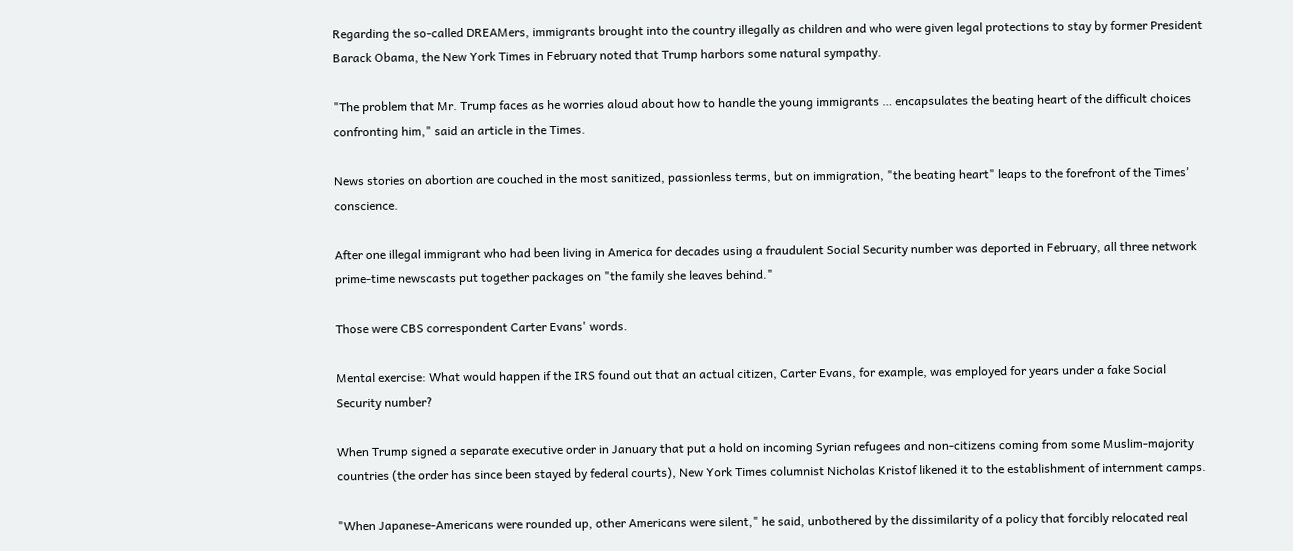Regarding the so-called DREAMers, immigrants brought into the country illegally as children and who were given legal protections to stay by former President Barack Obama, the New York Times in February noted that Trump harbors some natural sympathy.

"The problem that Mr. Trump faces as he worries aloud about how to handle the young immigrants … encapsulates the beating heart of the difficult choices confronting him," said an article in the Times.

News stories on abortion are couched in the most sanitized, passionless terms, but on immigration, "the beating heart" leaps to the forefront of the Times' conscience.

After one illegal immigrant who had been living in America for decades using a fraudulent Social Security number was deported in February, all three network prime-time newscasts put together packages on "the family she leaves behind."

Those were CBS correspondent Carter Evans' words.

Mental exercise: What would happen if the IRS found out that an actual citizen, Carter Evans, for example, was employed for years under a fake Social Security number?

When Trump signed a separate executive order in January that put a hold on incoming Syrian refugees and non-citizens coming from some Muslim-majority countries (the order has since been stayed by federal courts), New York Times columnist Nicholas Kristof likened it to the establishment of internment camps.

"When Japanese-Americans were rounded up, other Americans were silent," he said, unbothered by the dissimilarity of a policy that forcibly relocated real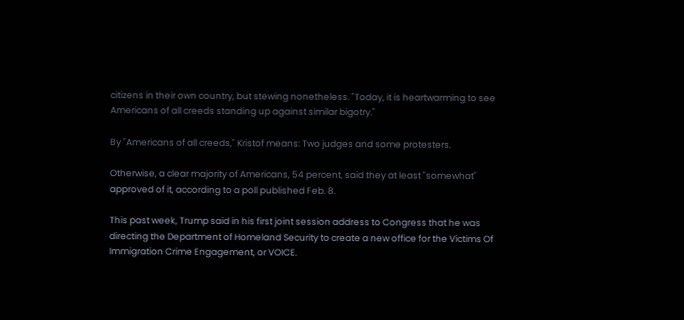citizens in their own country, but stewing nonetheless. "Today, it is heartwarming to see Americans of all creeds standing up against similar bigotry."

By "Americans of all creeds," Kristof means: Two judges and some protesters.

Otherwise, a clear majority of Americans, 54 percent, said they at least "somewhat" approved of it, according to a poll published Feb. 8.

This past week, Trump said in his first joint session address to Congress that he was directing the Department of Homeland Security to create a new office for the Victims Of Immigration Crime Engagement, or VOICE.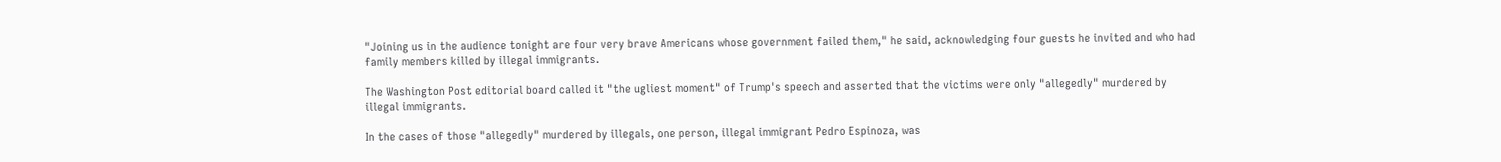"Joining us in the audience tonight are four very brave Americans whose government failed them," he said, acknowledging four guests he invited and who had family members killed by illegal immigrants.

The Washington Post editorial board called it "the ugliest moment" of Trump's speech and asserted that the victims were only "allegedly" murdered by illegal immigrants.

In the cases of those "allegedly" murdered by illegals, one person, illegal immigrant Pedro Espinoza, was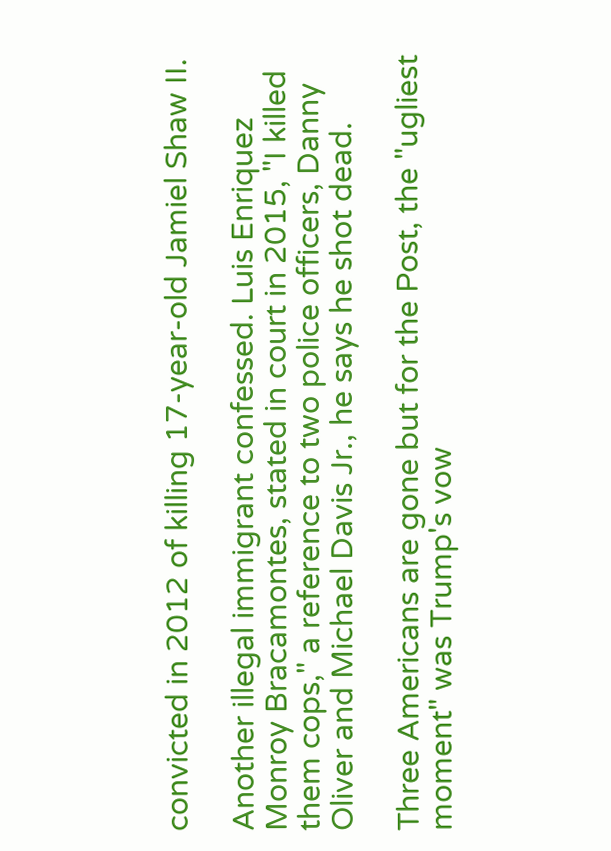convicted in 2012 of killing 17-year-old Jamiel Shaw II.

Another illegal immigrant confessed. Luis Enriquez Monroy Bracamontes, stated in court in 2015, "I killed them cops," a reference to two police officers, Danny Oliver and Michael Davis Jr., he says he shot dead.

Three Americans are gone but for the Post, the "ugliest moment" was Trump's vow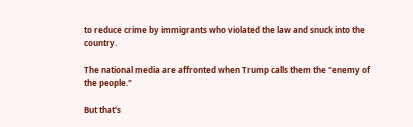to reduce crime by immigrants who violated the law and snuck into the country.

The national media are affronted when Trump calls them the "enemy of the people."

But that's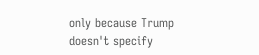only because Trump doesn't specify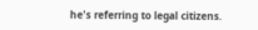he's referring to legal citizens.